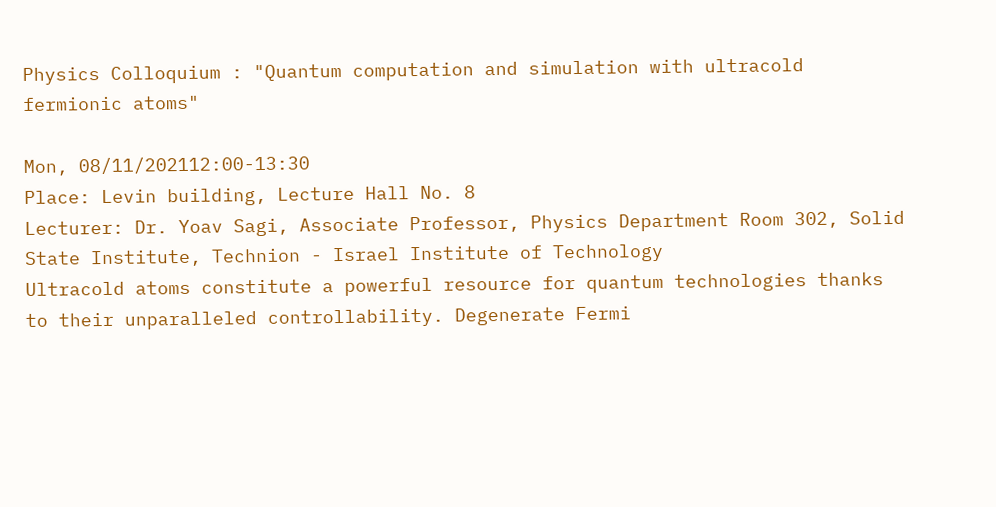Physics Colloquium : "Quantum computation and simulation with ultracold fermionic atoms"

Mon, 08/11/202112:00-13:30
Place: Levin building, Lecture Hall No. 8
Lecturer: Dr. Yoav Sagi, Associate Professor, Physics Department Room 302, Solid State Institute, Technion - Israel Institute of Technology
Ultracold atoms constitute a powerful resource for quantum technologies thanks to their unparalleled controllability. Degenerate Fermi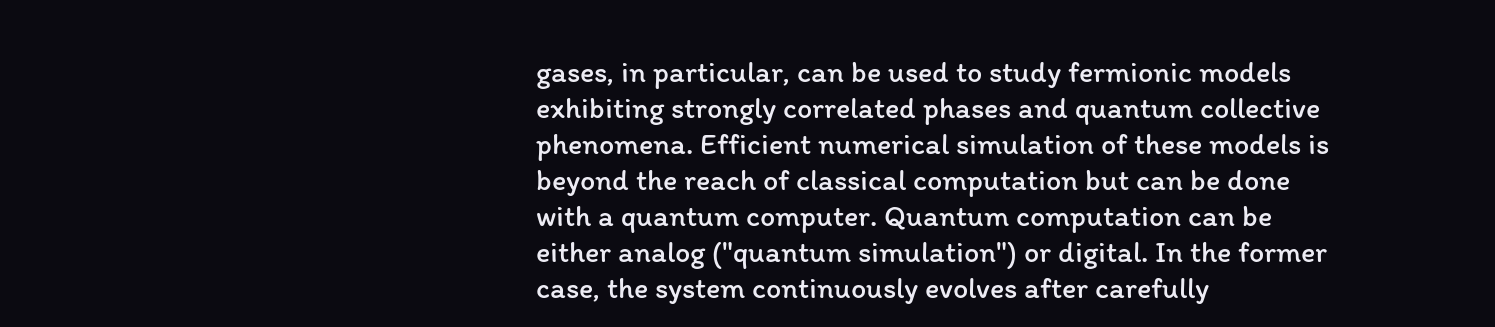gases, in particular, can be used to study fermionic models exhibiting strongly correlated phases and quantum collective phenomena. Efficient numerical simulation of these models is beyond the reach of classical computation but can be done with a quantum computer. Quantum computation can be either analog ("quantum simulation") or digital. In the former case, the system continuously evolves after carefully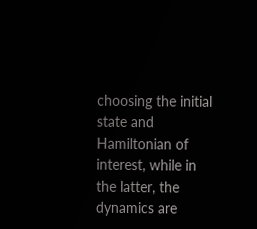choosing the initial state and Hamiltonian of interest, while in the latter, the dynamics are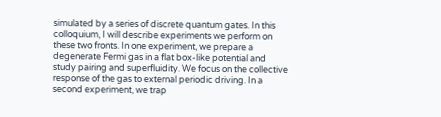simulated by a series of discrete quantum gates. In this colloquium, I will describe experiments we perform on these two fronts. In one experiment, we prepare a degenerate Fermi gas in a flat box-like potential and study pairing and superfluidity. We focus on the collective response of the gas to external periodic driving. In a second experiment, we trap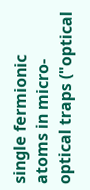single fermionic atoms in micro-optical traps ("optical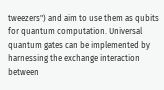tweezers") and aim to use them as qubits for quantum computation. Universal quantum gates can be implemented by harnessing the exchange interaction between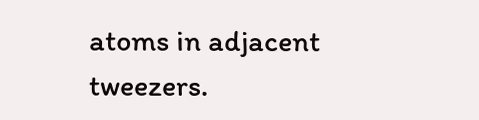atoms in adjacent tweezers.